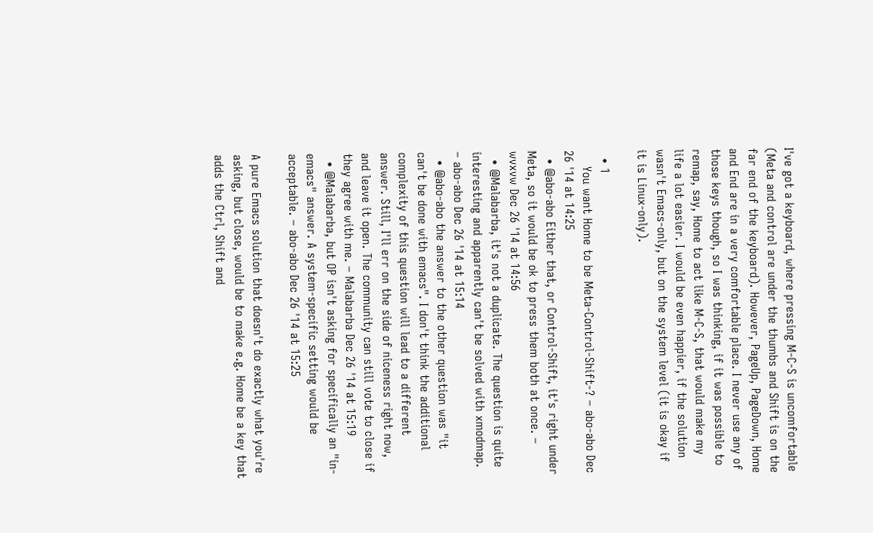I've got a keyboard, where pressing M-C-S is uncomfortable (Meta and control are under the thumbs and Shift is on the far end of the keyboard). However, PageUp, PageDown, Home and End are in a very comfortable place. I never use any of those keys though, so I was thinking, if it was possible to remap, say, Home to act like M-C-S, that would make my life a lot easier. I would be even happier, if the solution wasn't Emacs-only, but on the system level (it is okay if it is Linux-only).

  • 1
    You want Home to be Meta-Control-Shift-? – abo-abo Dec 26 '14 at 14:25
  • @abo-abo Either that, or Control-Shift, it's right under Meta, so it would be ok to press them both at once. – wvxvw Dec 26 '14 at 14:56
  • @Malabarba, it's not a duplicate. The question is quite interesting and apparently can't be solved with xmodmap. – abo-abo Dec 26 '14 at 15:14
  • @abo-abo the answer to the other question was "it can't be done with emacs". I don't think the additional complexity of this question will lead to a different answer. Still, I'll err on the side of niceness right now, and leave it open. The community can still vote to close if they agree with me. – Malabarba Dec 26 '14 at 15:19
  • @Malabarba, but OP isn't asking for specifically an "in-emacs" answer. A system-specific setting would be acceptable. – abo-abo Dec 26 '14 at 15:25

A pure Emacs solution that doesn't do exactly what you're asking, but close, would be to make e.g. Home be a key that adds the Ctrl, Shift and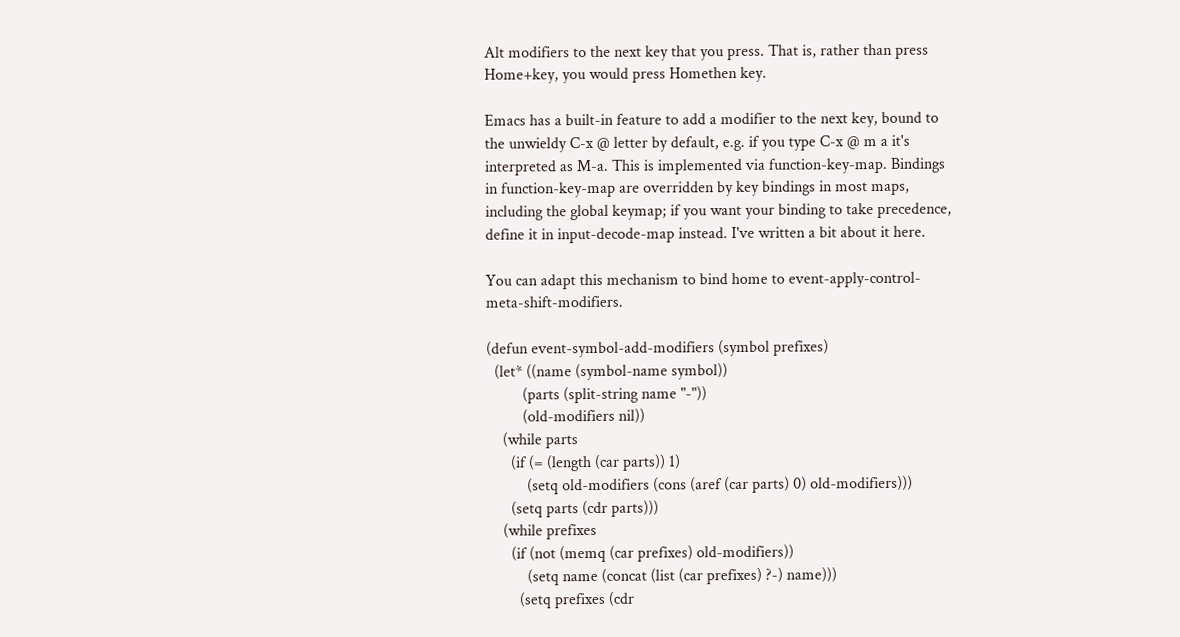Alt modifiers to the next key that you press. That is, rather than press Home+key, you would press Homethen key.

Emacs has a built-in feature to add a modifier to the next key, bound to the unwieldy C-x @ letter by default, e.g. if you type C-x @ m a it's interpreted as M-a. This is implemented via function-key-map. Bindings in function-key-map are overridden by key bindings in most maps, including the global keymap; if you want your binding to take precedence, define it in input-decode-map instead. I've written a bit about it here.

You can adapt this mechanism to bind home to event-apply-control-meta-shift-modifiers.

(defun event-symbol-add-modifiers (symbol prefixes)
  (let* ((name (symbol-name symbol))
         (parts (split-string name "-"))
         (old-modifiers nil))
    (while parts
      (if (= (length (car parts)) 1)
          (setq old-modifiers (cons (aref (car parts) 0) old-modifiers)))
      (setq parts (cdr parts)))
    (while prefixes
      (if (not (memq (car prefixes) old-modifiers))
          (setq name (concat (list (car prefixes) ?-) name)))
        (setq prefixes (cdr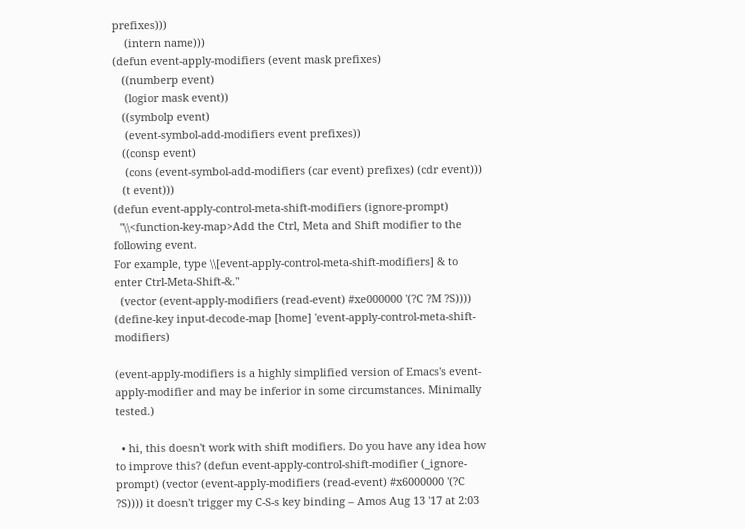prefixes)))
    (intern name)))
(defun event-apply-modifiers (event mask prefixes)
   ((numberp event)
    (logior mask event))
   ((symbolp event)
    (event-symbol-add-modifiers event prefixes))
   ((consp event)
    (cons (event-symbol-add-modifiers (car event) prefixes) (cdr event)))
   (t event)))
(defun event-apply-control-meta-shift-modifiers (ignore-prompt)
  "\\<function-key-map>Add the Ctrl, Meta and Shift modifier to the following event.
For example, type \\[event-apply-control-meta-shift-modifiers] & to enter Ctrl-Meta-Shift-&."
  (vector (event-apply-modifiers (read-event) #xe000000 '(?C ?M ?S))))
(define-key input-decode-map [home] 'event-apply-control-meta-shift-modifiers)

(event-apply-modifiers is a highly simplified version of Emacs's event-apply-modifier and may be inferior in some circumstances. Minimally tested.)

  • hi, this doesn't work with shift modifiers. Do you have any idea how to improve this? (defun event-apply-control-shift-modifier (_ignore-prompt) (vector (event-apply-modifiers (read-event) #x6000000 '(?C ?S)))) it doesn't trigger my C-S-s key binding – Amos Aug 13 '17 at 2:03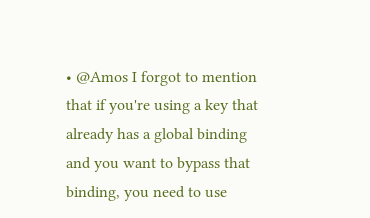• @Amos I forgot to mention that if you're using a key that already has a global binding and you want to bypass that binding, you need to use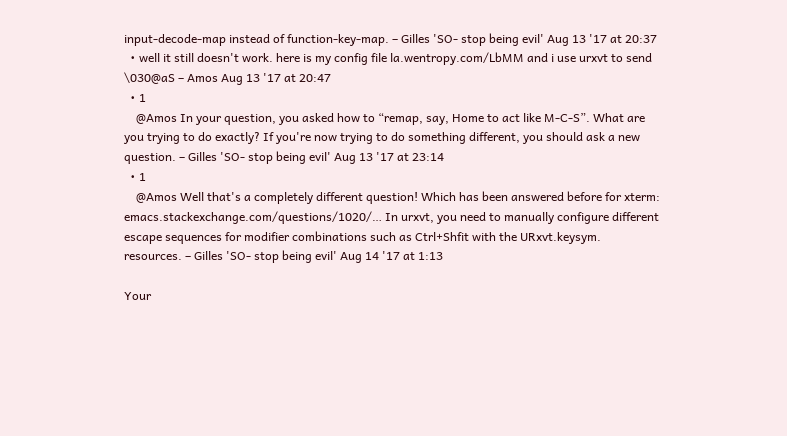input-decode-map instead of function-key-map. – Gilles 'SO- stop being evil' Aug 13 '17 at 20:37
  • well it still doesn't work. here is my config file la.wentropy.com/LbMM and i use urxvt to send \030@aS – Amos Aug 13 '17 at 20:47
  • 1
    @Amos In your question, you asked how to “remap, say, Home to act like M-C-S”. What are you trying to do exactly? If you're now trying to do something different, you should ask a new question. – Gilles 'SO- stop being evil' Aug 13 '17 at 23:14
  • 1
    @Amos Well that's a completely different question! Which has been answered before for xterm: emacs.stackexchange.com/questions/1020/… In urxvt, you need to manually configure different escape sequences for modifier combinations such as Ctrl+Shfit with the URxvt.keysym. resources. – Gilles 'SO- stop being evil' Aug 14 '17 at 1:13

Your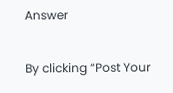Answer

By clicking “Post Your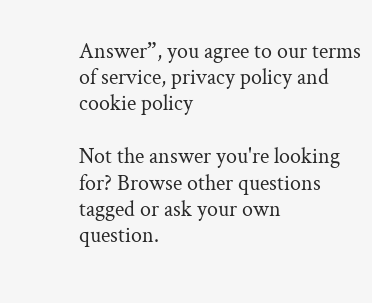Answer”, you agree to our terms of service, privacy policy and cookie policy

Not the answer you're looking for? Browse other questions tagged or ask your own question.